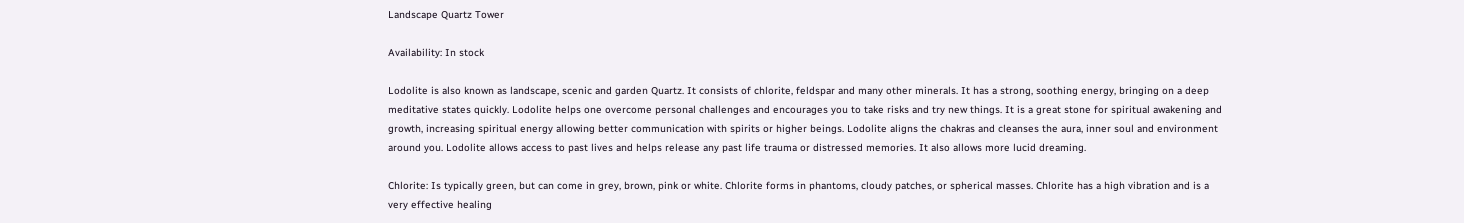Landscape Quartz Tower

Availability: In stock

Lodolite is also known as landscape, scenic and garden Quartz. It consists of chlorite, feldspar and many other minerals. It has a strong, soothing energy, bringing on a deep meditative states quickly. Lodolite helps one overcome personal challenges and encourages you to take risks and try new things. It is a great stone for spiritual awakening and growth, increasing spiritual energy allowing better communication with spirits or higher beings. Lodolite aligns the chakras and cleanses the aura, inner soul and environment around you. Lodolite allows access to past lives and helps release any past life trauma or distressed memories. It also allows more lucid dreaming.

Chlorite: Is typically green, but can come in grey, brown, pink or white. Chlorite forms in phantoms, cloudy patches, or spherical masses. Chlorite has a high vibration and is a very effective healing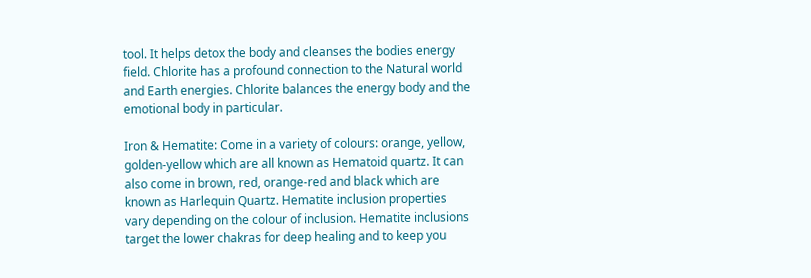tool. It helps detox the body and cleanses the bodies energy field. Chlorite has a profound connection to the Natural world and Earth energies. Chlorite balances the energy body and the emotional body in particular.

Iron & Hematite: Come in a variety of colours: orange, yellow, golden-yellow which are all known as Hematoid quartz. It can also come in brown, red, orange-red and black which are known as Harlequin Quartz. Hematite inclusion properties vary depending on the colour of inclusion. Hematite inclusions target the lower chakras for deep healing and to keep you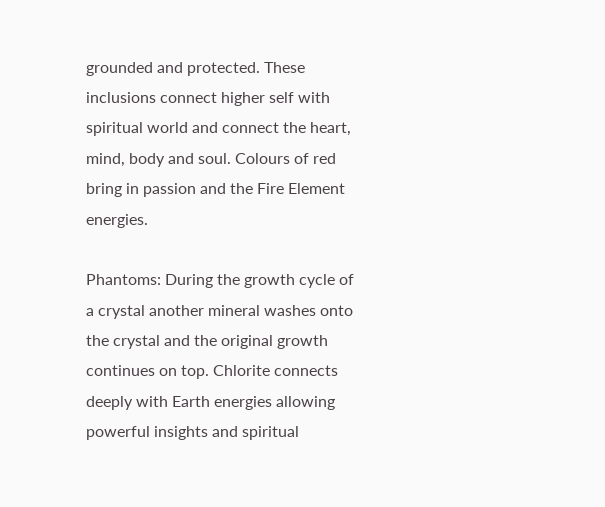grounded and protected. These inclusions connect higher self with spiritual world and connect the heart, mind, body and soul. Colours of red bring in passion and the Fire Element energies.

Phantoms: During the growth cycle of a crystal another mineral washes onto the crystal and the original growth continues on top. Chlorite connects deeply with Earth energies allowing powerful insights and spiritual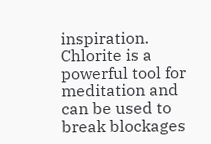inspiration. Chlorite is a powerful tool for meditation and can be used to break blockages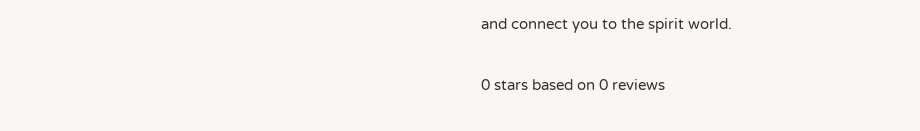and connect you to the spirit world.

0 stars based on 0 reviews